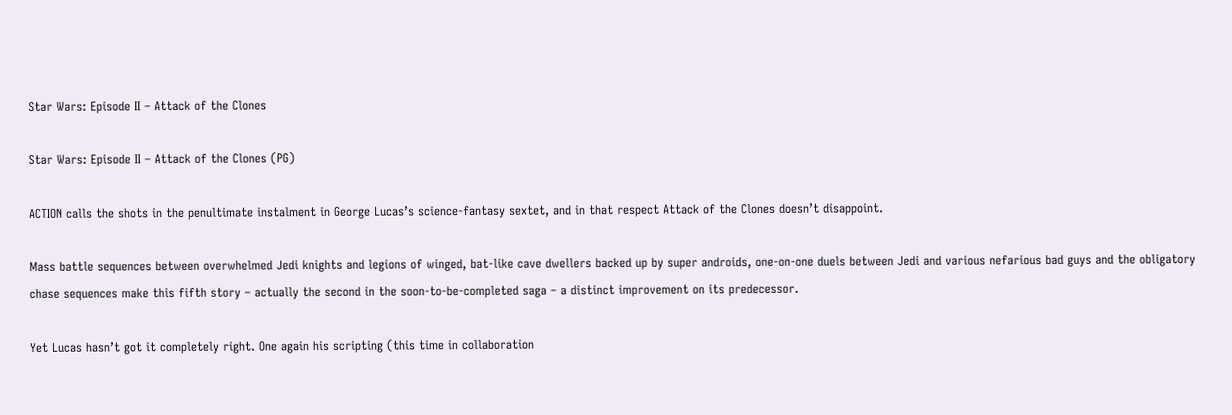Star Wars: Episode II – Attack of the Clones

Star Wars: Episode II – Attack of the Clones (PG)

ACTION calls the shots in the penultimate instalment in George Lucas’s science-fantasy sextet, and in that respect Attack of the Clones doesn’t disappoint.

Mass battle sequences between overwhelmed Jedi knights and legions of winged, bat-like cave dwellers backed up by super androids, one-on-one duels between Jedi and various nefarious bad guys and the obligatory chase sequences make this fifth story – actually the second in the soon-to-be-completed saga – a distinct improvement on its predecessor.

Yet Lucas hasn’t got it completely right. One again his scripting (this time in collaboration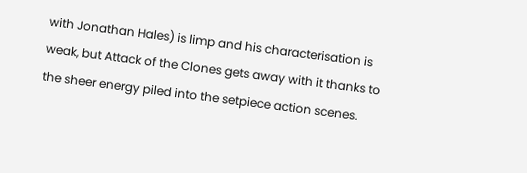with Jonathan Hales) is limp and his characterisation is weak, but Attack of the Clones gets away with it thanks to the sheer energy piled into the setpiece action scenes.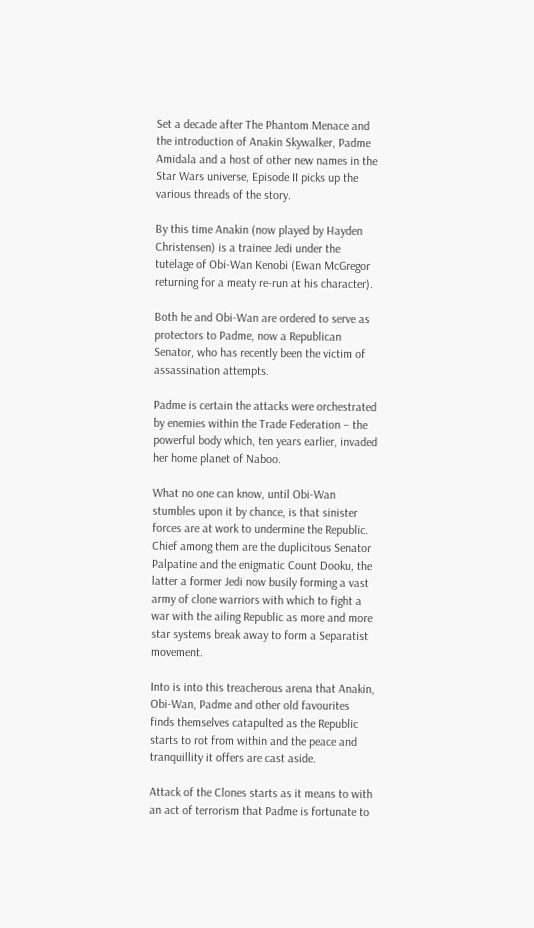Set a decade after The Phantom Menace and the introduction of Anakin Skywalker, Padme Amidala and a host of other new names in the Star Wars universe, Episode II picks up the various threads of the story.

By this time Anakin (now played by Hayden Christensen) is a trainee Jedi under the tutelage of Obi-Wan Kenobi (Ewan McGregor returning for a meaty re-run at his character).

Both he and Obi-Wan are ordered to serve as protectors to Padme, now a Republican Senator, who has recently been the victim of assassination attempts.

Padme is certain the attacks were orchestrated by enemies within the Trade Federation – the powerful body which, ten years earlier, invaded her home planet of Naboo.

What no one can know, until Obi-Wan stumbles upon it by chance, is that sinister forces are at work to undermine the Republic. Chief among them are the duplicitous Senator Palpatine and the enigmatic Count Dooku, the latter a former Jedi now busily forming a vast army of clone warriors with which to fight a war with the ailing Republic as more and more star systems break away to form a Separatist movement.

Into is into this treacherous arena that Anakin, Obi-Wan, Padme and other old favourites finds themselves catapulted as the Republic starts to rot from within and the peace and tranquillity it offers are cast aside.

Attack of the Clones starts as it means to with an act of terrorism that Padme is fortunate to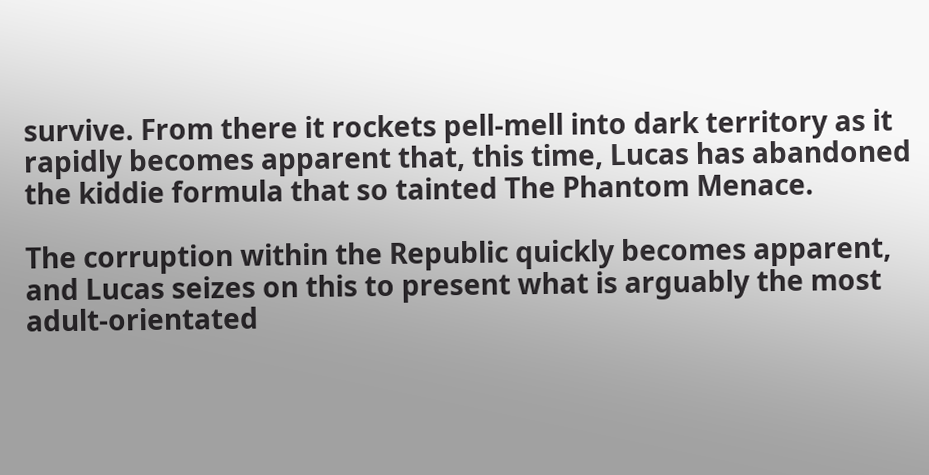survive. From there it rockets pell-mell into dark territory as it rapidly becomes apparent that, this time, Lucas has abandoned the kiddie formula that so tainted The Phantom Menace.

The corruption within the Republic quickly becomes apparent, and Lucas seizes on this to present what is arguably the most adult-orientated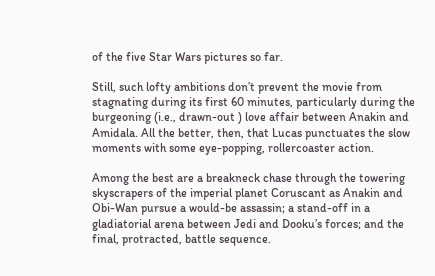of the five Star Wars pictures so far.

Still, such lofty ambitions don’t prevent the movie from stagnating during its first 60 minutes, particularly during the burgeoning (i.e., drawn-out ) love affair between Anakin and Amidala. All the better, then, that Lucas punctuates the slow moments with some eye-popping, rollercoaster action.

Among the best are a breakneck chase through the towering skyscrapers of the imperial planet Coruscant as Anakin and Obi-Wan pursue a would-be assassin; a stand-off in a gladiatorial arena between Jedi and Dooku’s forces; and the final, protracted, battle sequence.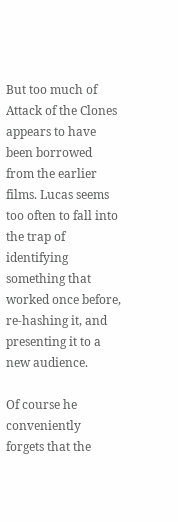But too much of Attack of the Clones appears to have been borrowed from the earlier films. Lucas seems too often to fall into the trap of identifying something that worked once before, re-hashing it, and presenting it to a new audience.

Of course he conveniently forgets that the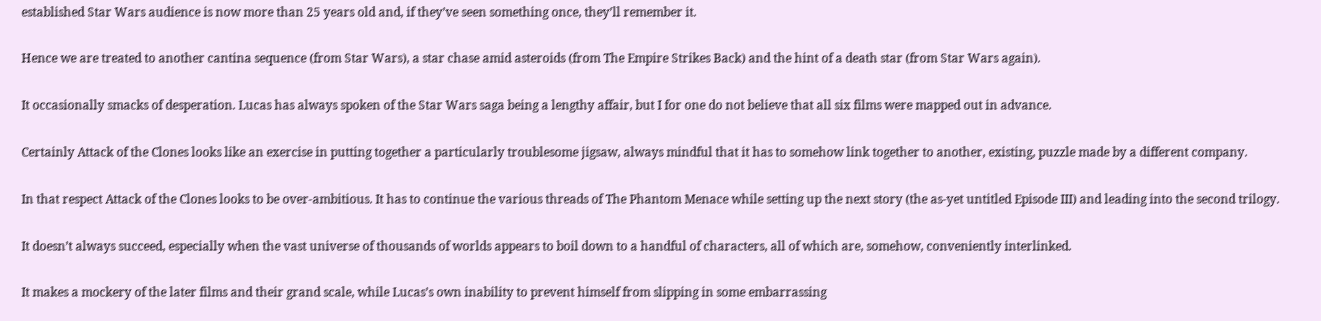established Star Wars audience is now more than 25 years old and, if they’ve seen something once, they’ll remember it.

Hence we are treated to another cantina sequence (from Star Wars), a star chase amid asteroids (from The Empire Strikes Back) and the hint of a death star (from Star Wars again).

It occasionally smacks of desperation. Lucas has always spoken of the Star Wars saga being a lengthy affair, but I for one do not believe that all six films were mapped out in advance.

Certainly Attack of the Clones looks like an exercise in putting together a particularly troublesome jigsaw, always mindful that it has to somehow link together to another, existing, puzzle made by a different company.

In that respect Attack of the Clones looks to be over-ambitious. It has to continue the various threads of The Phantom Menace while setting up the next story (the as-yet untitled Episode III) and leading into the second trilogy.

It doesn’t always succeed, especially when the vast universe of thousands of worlds appears to boil down to a handful of characters, all of which are, somehow, conveniently interlinked.

It makes a mockery of the later films and their grand scale, while Lucas’s own inability to prevent himself from slipping in some embarrassing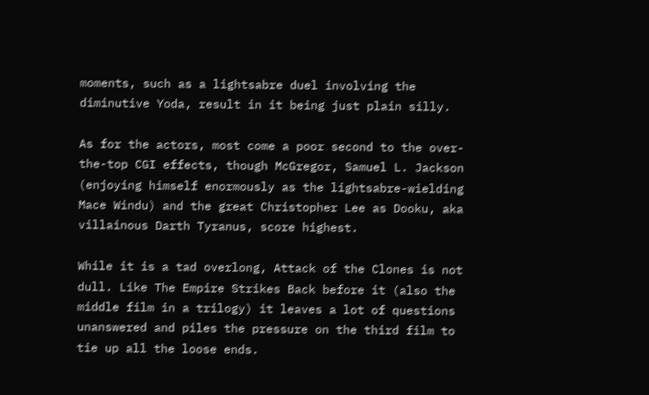moments, such as a lightsabre duel involving the diminutive Yoda, result in it being just plain silly.

As for the actors, most come a poor second to the over-the-top CGI effects, though McGregor, Samuel L. Jackson (enjoying himself enormously as the lightsabre-wielding Mace Windu) and the great Christopher Lee as Dooku, aka villainous Darth Tyranus, score highest.

While it is a tad overlong, Attack of the Clones is not dull. Like The Empire Strikes Back before it (also the middle film in a trilogy) it leaves a lot of questions unanswered and piles the pressure on the third film to tie up all the loose ends.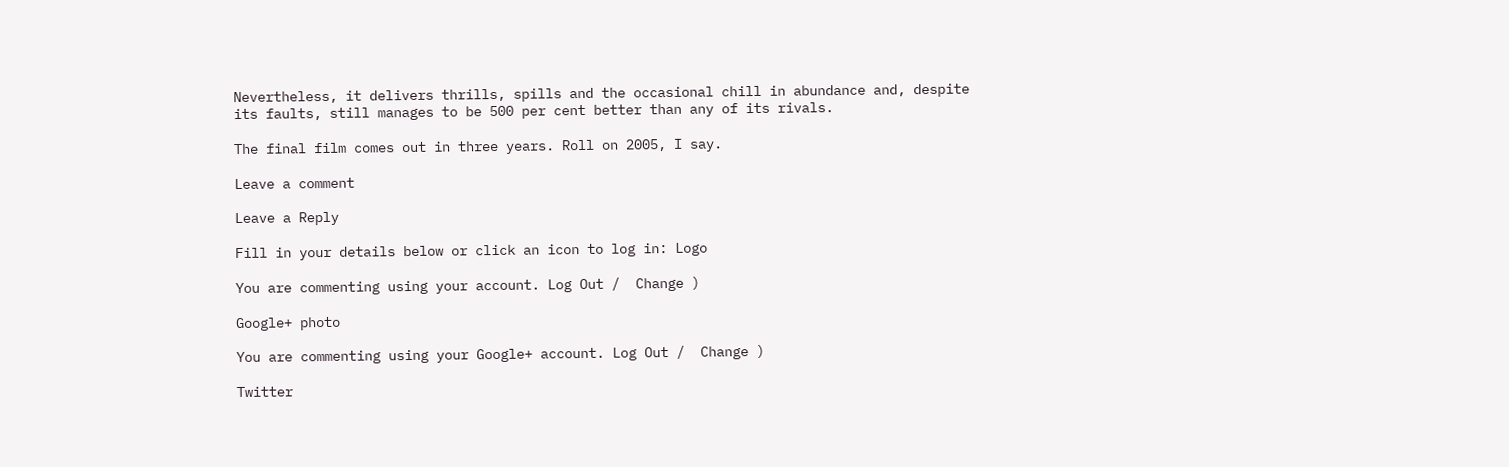Nevertheless, it delivers thrills, spills and the occasional chill in abundance and, despite its faults, still manages to be 500 per cent better than any of its rivals.

The final film comes out in three years. Roll on 2005, I say.

Leave a comment

Leave a Reply

Fill in your details below or click an icon to log in: Logo

You are commenting using your account. Log Out /  Change )

Google+ photo

You are commenting using your Google+ account. Log Out /  Change )

Twitter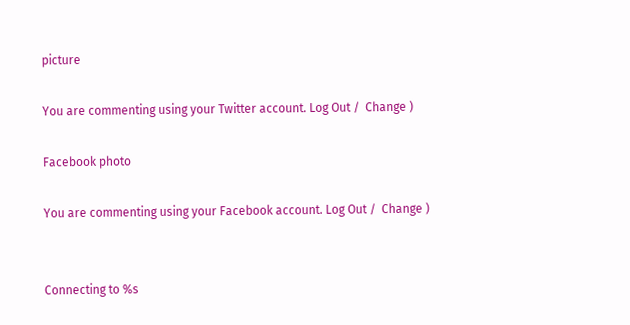picture

You are commenting using your Twitter account. Log Out /  Change )

Facebook photo

You are commenting using your Facebook account. Log Out /  Change )


Connecting to %s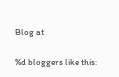Blog at

%d bloggers like this: